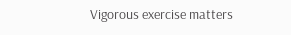Vigorous exercise matters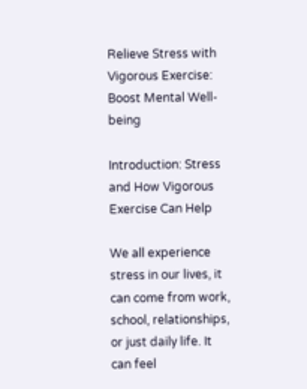Relieve Stress with Vigorous Exercise: Boost Mental Well-being

Introduction: Stress and How Vigorous Exercise Can Help

We all experience stress in our lives, it can come from work, school, relationships, or just daily life. It can feel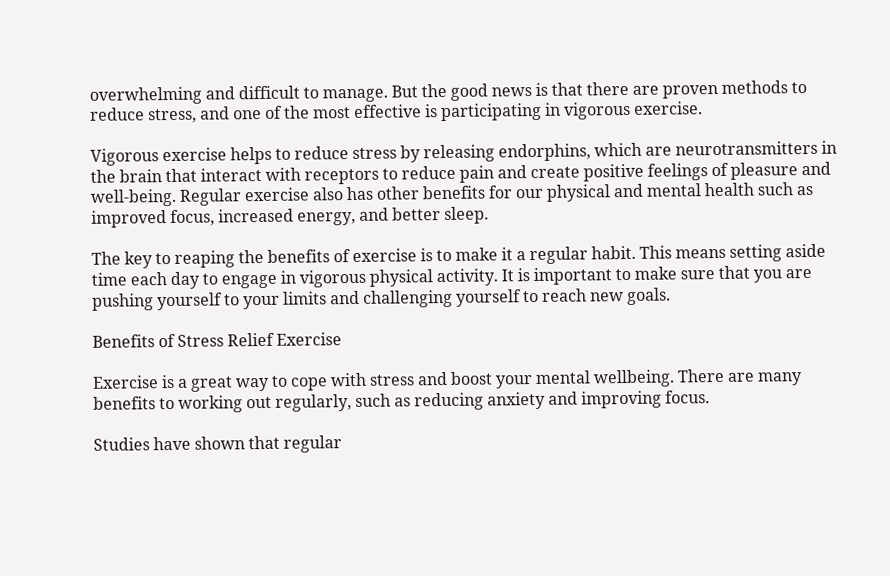overwhelming and difficult to manage. But the good news is that there are proven methods to reduce stress, and one of the most effective is participating in vigorous exercise.

Vigorous exercise helps to reduce stress by releasing endorphins, which are neurotransmitters in the brain that interact with receptors to reduce pain and create positive feelings of pleasure and well-being. Regular exercise also has other benefits for our physical and mental health such as improved focus, increased energy, and better sleep.

The key to reaping the benefits of exercise is to make it a regular habit. This means setting aside time each day to engage in vigorous physical activity. It is important to make sure that you are pushing yourself to your limits and challenging yourself to reach new goals.

Benefits of Stress Relief Exercise

Exercise is a great way to cope with stress and boost your mental wellbeing. There are many benefits to working out regularly, such as reducing anxiety and improving focus.

Studies have shown that regular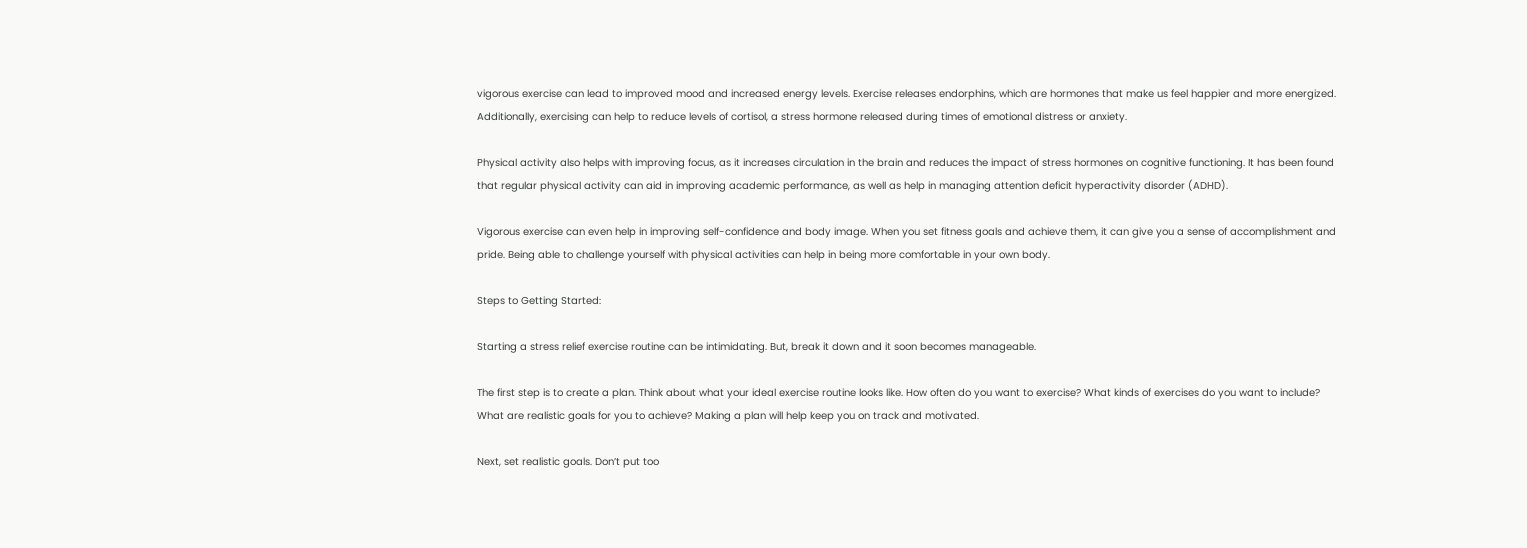vigorous exercise can lead to improved mood and increased energy levels. Exercise releases endorphins, which are hormones that make us feel happier and more energized. Additionally, exercising can help to reduce levels of cortisol, a stress hormone released during times of emotional distress or anxiety.

Physical activity also helps with improving focus, as it increases circulation in the brain and reduces the impact of stress hormones on cognitive functioning. It has been found that regular physical activity can aid in improving academic performance, as well as help in managing attention deficit hyperactivity disorder (ADHD).

Vigorous exercise can even help in improving self-confidence and body image. When you set fitness goals and achieve them, it can give you a sense of accomplishment and pride. Being able to challenge yourself with physical activities can help in being more comfortable in your own body.

Steps to Getting Started:

Starting a stress relief exercise routine can be intimidating. But, break it down and it soon becomes manageable.

The first step is to create a plan. Think about what your ideal exercise routine looks like. How often do you want to exercise? What kinds of exercises do you want to include? What are realistic goals for you to achieve? Making a plan will help keep you on track and motivated.

Next, set realistic goals. Don’t put too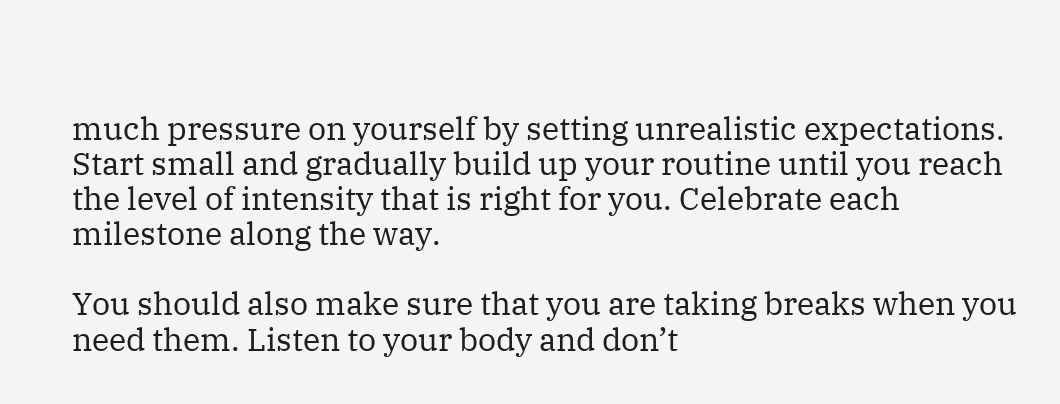much pressure on yourself by setting unrealistic expectations. Start small and gradually build up your routine until you reach the level of intensity that is right for you. Celebrate each milestone along the way.

You should also make sure that you are taking breaks when you need them. Listen to your body and don’t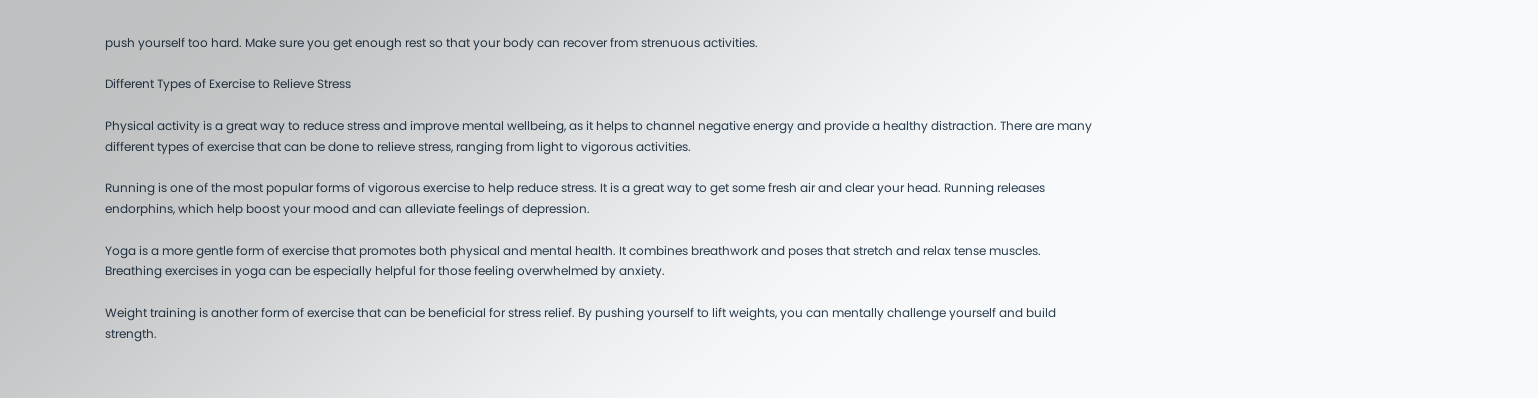push yourself too hard. Make sure you get enough rest so that your body can recover from strenuous activities.

Different Types of Exercise to Relieve Stress

Physical activity is a great way to reduce stress and improve mental wellbeing, as it helps to channel negative energy and provide a healthy distraction. There are many different types of exercise that can be done to relieve stress, ranging from light to vigorous activities.

Running is one of the most popular forms of vigorous exercise to help reduce stress. It is a great way to get some fresh air and clear your head. Running releases endorphins, which help boost your mood and can alleviate feelings of depression.

Yoga is a more gentle form of exercise that promotes both physical and mental health. It combines breathwork and poses that stretch and relax tense muscles. Breathing exercises in yoga can be especially helpful for those feeling overwhelmed by anxiety.

Weight training is another form of exercise that can be beneficial for stress relief. By pushing yourself to lift weights, you can mentally challenge yourself and build strength.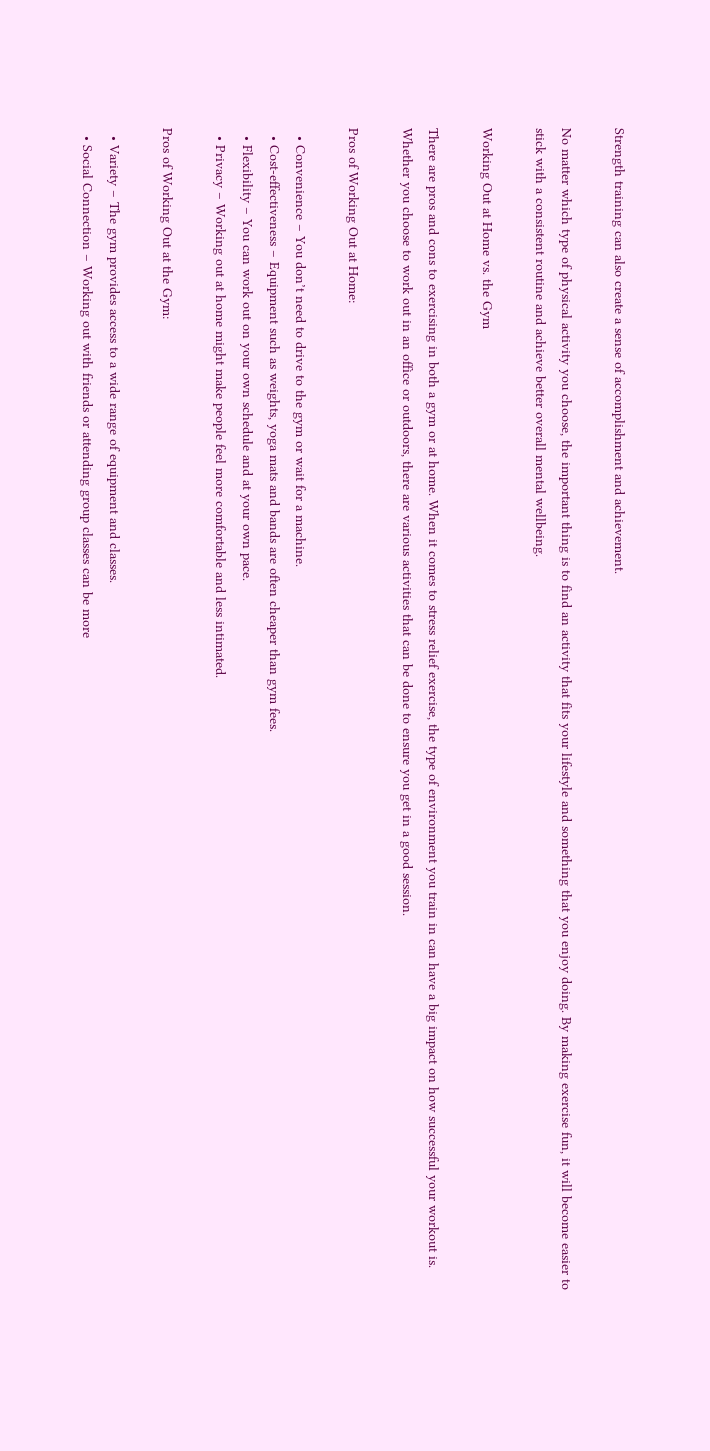Strength training can also create a sense of accomplishment and achievement.

No matter which type of physical activity you choose, the important thing is to find an activity that fits your lifestyle and something that you enjoy doing. By making exercise fun, it will become easier to stick with a consistent routine and achieve better overall mental wellbeing.

Working Out at Home vs. the Gym

There are pros and cons to exercising in both a gym or at home. When it comes to stress relief exercise, the type of environment you train in can have a big impact on how successful your workout is. Whether you choose to work out in an office or outdoors, there are various activities that can be done to ensure you get in a good session.

Pros of Working Out at Home:

  • Convenience – You don’t need to drive to the gym or wait for a machine.
  • Cost-effectiveness – Equipment such as weights, yoga mats and bands are often cheaper than gym fees.
  • Flexibility – You can work out on your own schedule and at your own pace.
  • Privacy – Working out at home might make people feel more comfortable and less intimated.

Pros of Working Out at the Gym:

  • Variety – The gym provides access to a wide range of equipment and classes.
  • Social Connection – Working out with friends or attending group classes can be more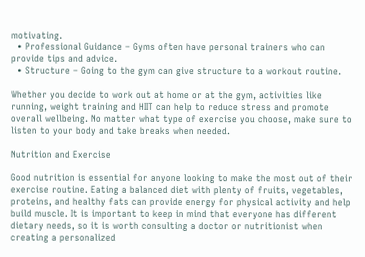motivating.
  • Professional Guidance – Gyms often have personal trainers who can provide tips and advice.
  • Structure – Going to the gym can give structure to a workout routine.

Whether you decide to work out at home or at the gym, activities like running, weight training and HIIT can help to reduce stress and promote overall wellbeing. No matter what type of exercise you choose, make sure to listen to your body and take breaks when needed.

Nutrition and Exercise

Good nutrition is essential for anyone looking to make the most out of their exercise routine. Eating a balanced diet with plenty of fruits, vegetables, proteins, and healthy fats can provide energy for physical activity and help build muscle. It is important to keep in mind that everyone has different dietary needs, so it is worth consulting a doctor or nutritionist when creating a personalized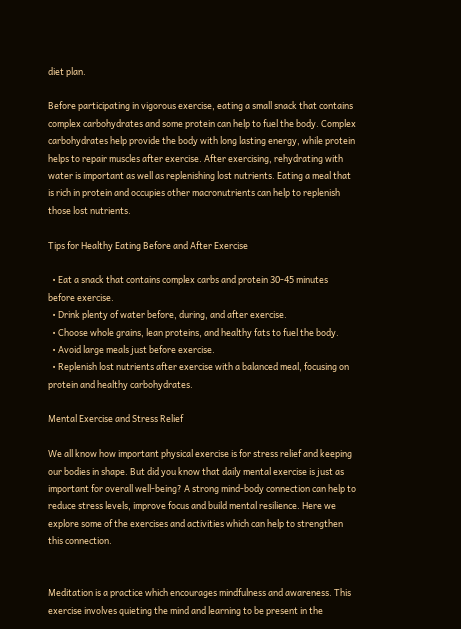diet plan.

Before participating in vigorous exercise, eating a small snack that contains complex carbohydrates and some protein can help to fuel the body. Complex carbohydrates help provide the body with long lasting energy, while protein helps to repair muscles after exercise. After exercising, rehydrating with water is important as well as replenishing lost nutrients. Eating a meal that is rich in protein and occupies other macronutrients can help to replenish those lost nutrients.

Tips for Healthy Eating Before and After Exercise

  • Eat a snack that contains complex carbs and protein 30-45 minutes before exercise.
  • Drink plenty of water before, during, and after exercise.
  • Choose whole grains, lean proteins, and healthy fats to fuel the body.
  • Avoid large meals just before exercise.
  • Replenish lost nutrients after exercise with a balanced meal, focusing on protein and healthy carbohydrates.

Mental Exercise and Stress Relief

We all know how important physical exercise is for stress relief and keeping our bodies in shape. But did you know that daily mental exercise is just as important for overall well-being? A strong mind-body connection can help to reduce stress levels, improve focus and build mental resilience. Here we explore some of the exercises and activities which can help to strengthen this connection.


Meditation is a practice which encourages mindfulness and awareness. This exercise involves quieting the mind and learning to be present in the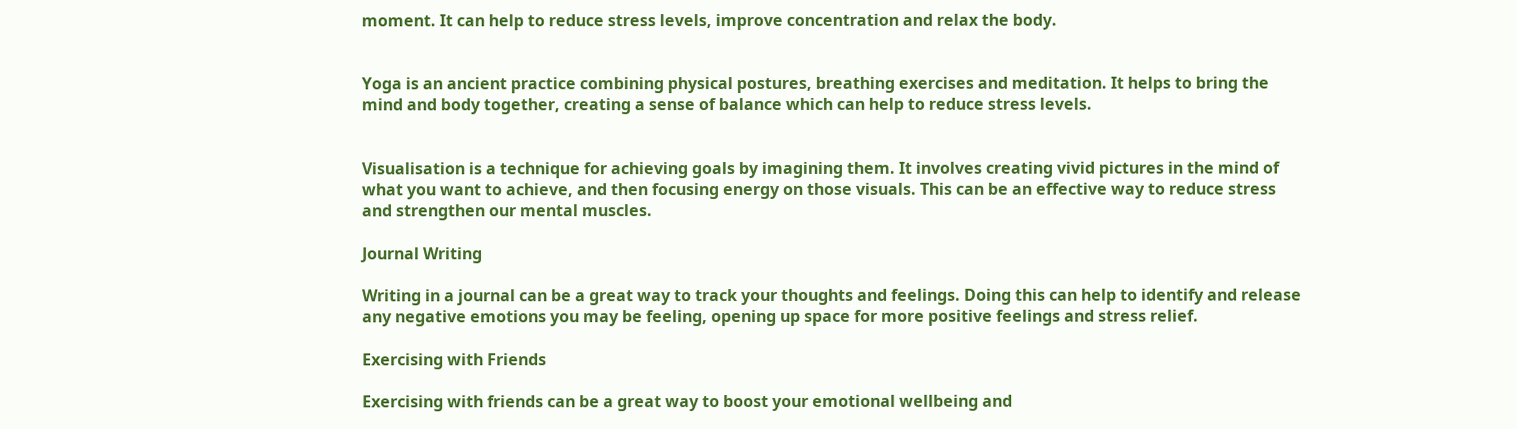moment. It can help to reduce stress levels, improve concentration and relax the body.


Yoga is an ancient practice combining physical postures, breathing exercises and meditation. It helps to bring the mind and body together, creating a sense of balance which can help to reduce stress levels.


Visualisation is a technique for achieving goals by imagining them. It involves creating vivid pictures in the mind of what you want to achieve, and then focusing energy on those visuals. This can be an effective way to reduce stress and strengthen our mental muscles.

Journal Writing

Writing in a journal can be a great way to track your thoughts and feelings. Doing this can help to identify and release any negative emotions you may be feeling, opening up space for more positive feelings and stress relief.

Exercising with Friends

Exercising with friends can be a great way to boost your emotional wellbeing and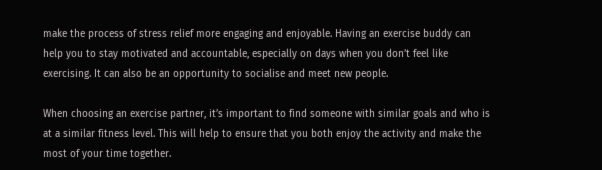make the process of stress relief more engaging and enjoyable. Having an exercise buddy can help you to stay motivated and accountable, especially on days when you don’t feel like exercising. It can also be an opportunity to socialise and meet new people.

When choosing an exercise partner, it’s important to find someone with similar goals and who is at a similar fitness level. This will help to ensure that you both enjoy the activity and make the most of your time together.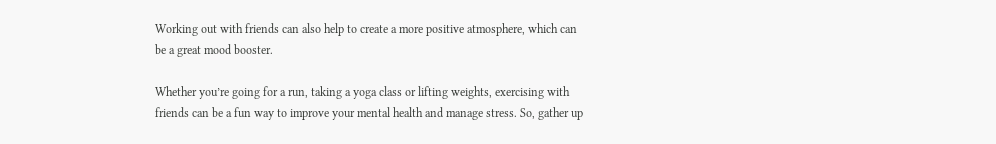Working out with friends can also help to create a more positive atmosphere, which can be a great mood booster.

Whether you’re going for a run, taking a yoga class or lifting weights, exercising with friends can be a fun way to improve your mental health and manage stress. So, gather up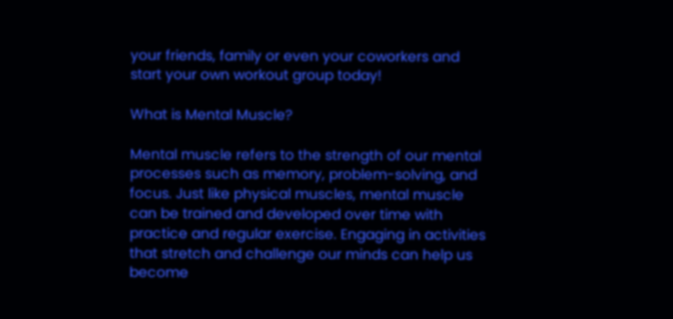your friends, family or even your coworkers and start your own workout group today!

What is Mental Muscle?

Mental muscle refers to the strength of our mental processes such as memory, problem-solving, and focus. Just like physical muscles, mental muscle can be trained and developed over time with practice and regular exercise. Engaging in activities that stretch and challenge our minds can help us become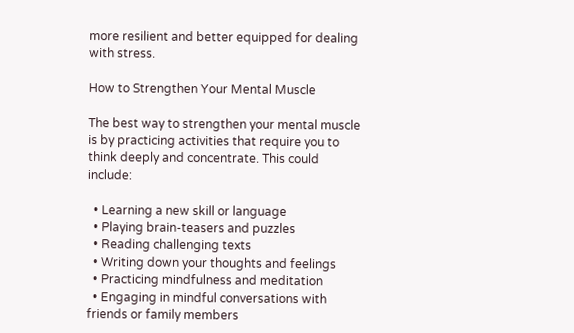more resilient and better equipped for dealing with stress.

How to Strengthen Your Mental Muscle

The best way to strengthen your mental muscle is by practicing activities that require you to think deeply and concentrate. This could include:

  • Learning a new skill or language
  • Playing brain-teasers and puzzles
  • Reading challenging texts
  • Writing down your thoughts and feelings
  • Practicing mindfulness and meditation
  • Engaging in mindful conversations with friends or family members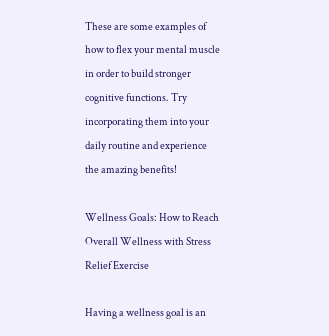These are some examples of how to flex your mental muscle in order to build stronger cognitive functions. Try incorporating them into your daily routine and experience the amazing benefits!

Wellness Goals: How to Reach Overall Wellness with Stress Relief Exercise

Having a wellness goal is an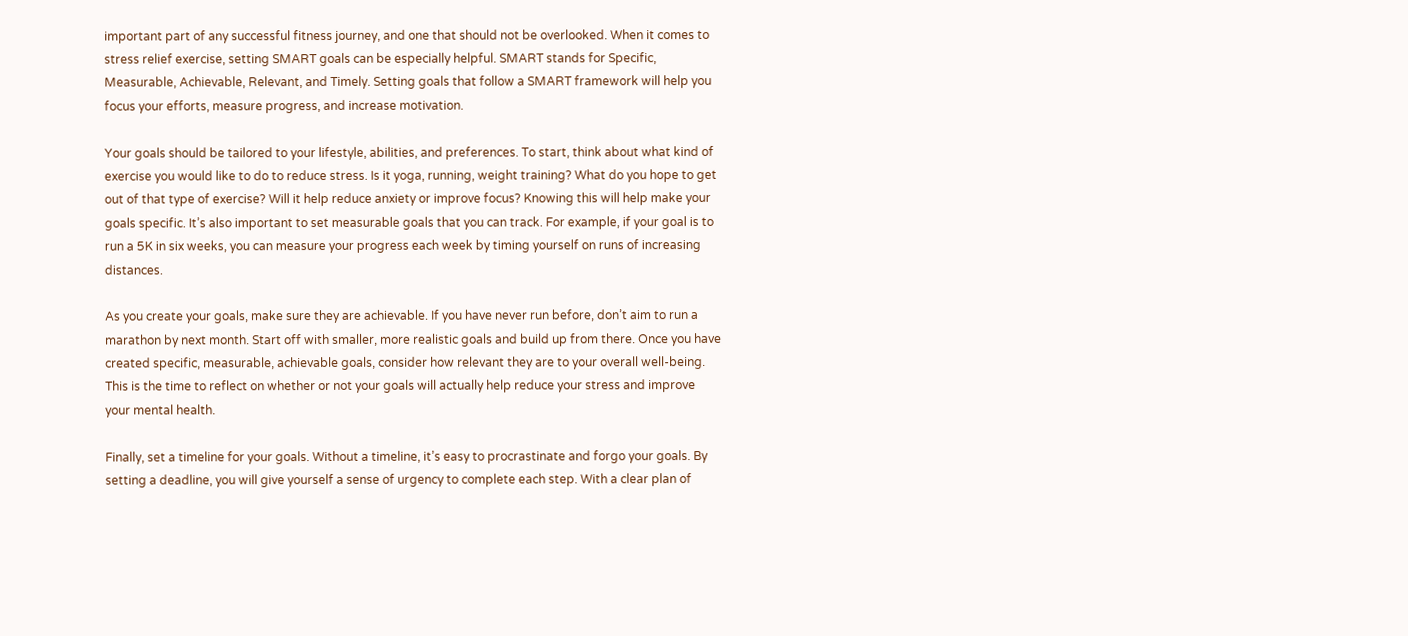important part of any successful fitness journey, and one that should not be overlooked. When it comes to stress relief exercise, setting SMART goals can be especially helpful. SMART stands for Specific, Measurable, Achievable, Relevant, and Timely. Setting goals that follow a SMART framework will help you focus your efforts, measure progress, and increase motivation.

Your goals should be tailored to your lifestyle, abilities, and preferences. To start, think about what kind of exercise you would like to do to reduce stress. Is it yoga, running, weight training? What do you hope to get out of that type of exercise? Will it help reduce anxiety or improve focus? Knowing this will help make your goals specific. It’s also important to set measurable goals that you can track. For example, if your goal is to run a 5K in six weeks, you can measure your progress each week by timing yourself on runs of increasing distances.

As you create your goals, make sure they are achievable. If you have never run before, don’t aim to run a marathon by next month. Start off with smaller, more realistic goals and build up from there. Once you have created specific, measurable, achievable goals, consider how relevant they are to your overall well-being. This is the time to reflect on whether or not your goals will actually help reduce your stress and improve your mental health.

Finally, set a timeline for your goals. Without a timeline, it’s easy to procrastinate and forgo your goals. By setting a deadline, you will give yourself a sense of urgency to complete each step. With a clear plan of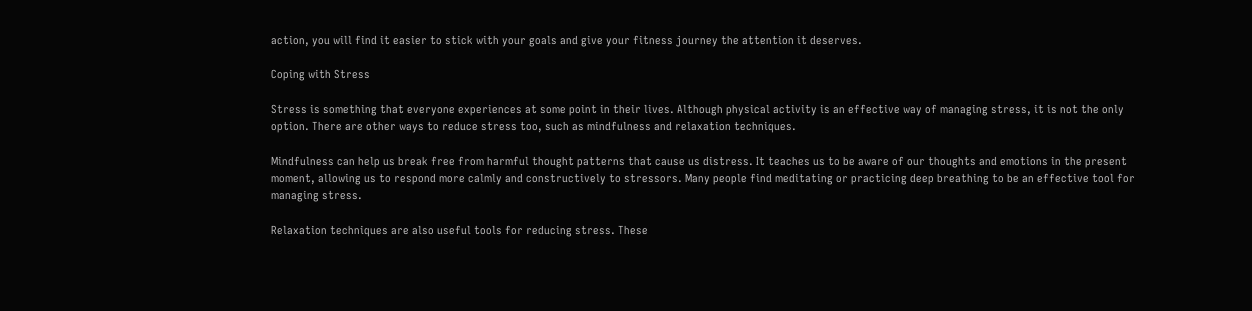action, you will find it easier to stick with your goals and give your fitness journey the attention it deserves.

Coping with Stress

Stress is something that everyone experiences at some point in their lives. Although physical activity is an effective way of managing stress, it is not the only option. There are other ways to reduce stress too, such as mindfulness and relaxation techniques.

Mindfulness can help us break free from harmful thought patterns that cause us distress. It teaches us to be aware of our thoughts and emotions in the present moment, allowing us to respond more calmly and constructively to stressors. Many people find meditating or practicing deep breathing to be an effective tool for managing stress.

Relaxation techniques are also useful tools for reducing stress. These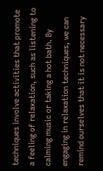techniques involve activities that promote a feeling of relaxation, such as listening to calming music or taking a hot bath. By engaging in relaxation techniques, we can remind ourselves that it is not necessary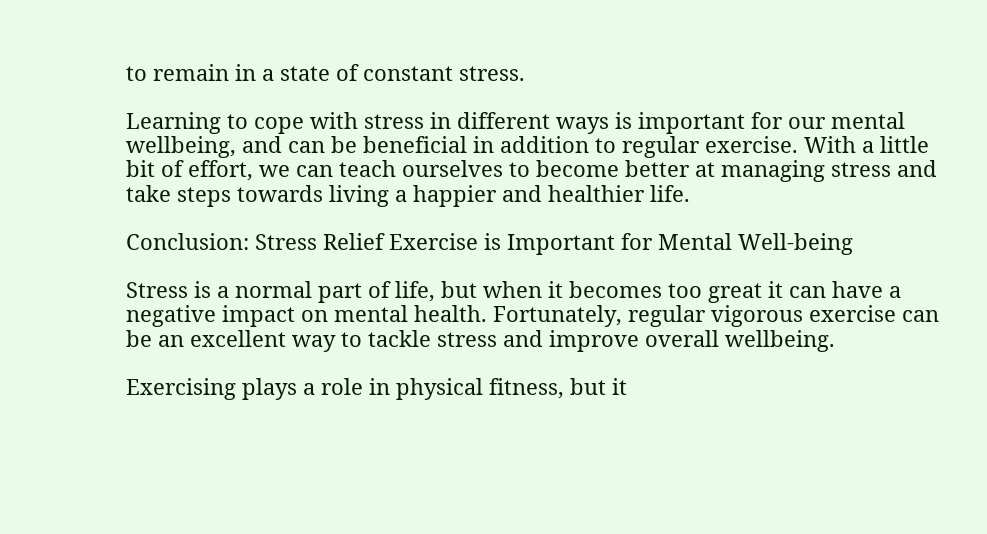to remain in a state of constant stress.

Learning to cope with stress in different ways is important for our mental wellbeing, and can be beneficial in addition to regular exercise. With a little bit of effort, we can teach ourselves to become better at managing stress and take steps towards living a happier and healthier life.

Conclusion: Stress Relief Exercise is Important for Mental Well-being

Stress is a normal part of life, but when it becomes too great it can have a negative impact on mental health. Fortunately, regular vigorous exercise can be an excellent way to tackle stress and improve overall wellbeing.

Exercising plays a role in physical fitness, but it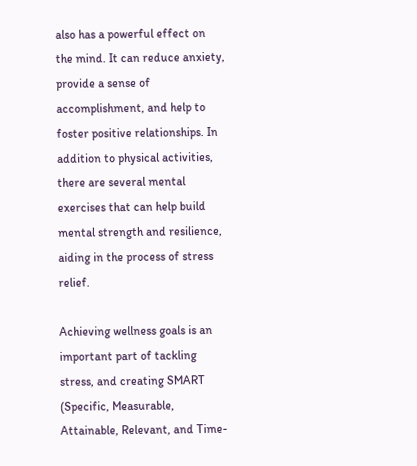also has a powerful effect on the mind. It can reduce anxiety, provide a sense of accomplishment, and help to foster positive relationships. In addition to physical activities, there are several mental exercises that can help build mental strength and resilience, aiding in the process of stress relief.

Achieving wellness goals is an important part of tackling stress, and creating SMART (Specific, Measurable, Attainable, Relevant, and Time-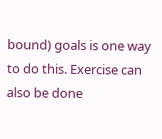bound) goals is one way to do this. Exercise can also be done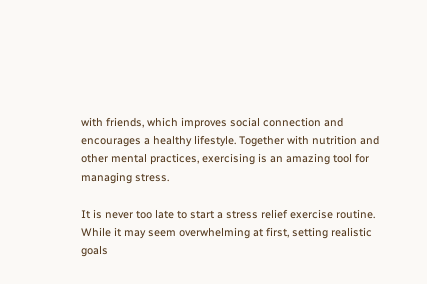with friends, which improves social connection and encourages a healthy lifestyle. Together with nutrition and other mental practices, exercising is an amazing tool for managing stress.

It is never too late to start a stress relief exercise routine. While it may seem overwhelming at first, setting realistic goals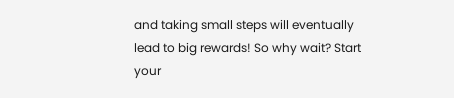and taking small steps will eventually lead to big rewards! So why wait? Start your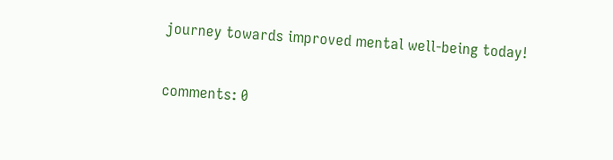journey towards improved mental well-being today!

comments: 0